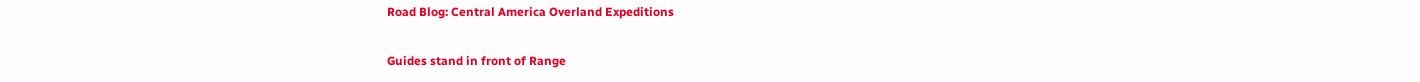Road Blog: Central America Overland Expeditions

Guides stand in front of Range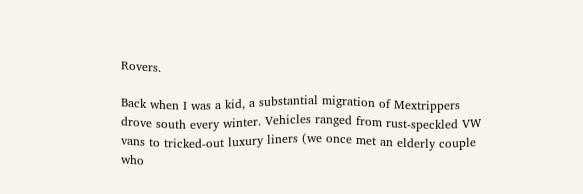Rovers.

Back when I was a kid, a substantial migration of Mextrippers drove south every winter. Vehicles ranged from rust-speckled VW vans to tricked-out luxury liners (we once met an elderly couple who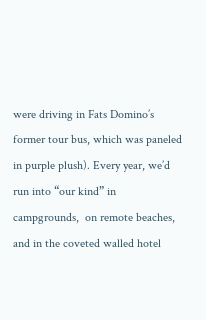were driving in Fats Domino’s former tour bus, which was paneled in purple plush). Every year, we’d run into “our kind” in campgrounds,  on remote beaches, and in the coveted walled hotel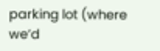parking lot (where we’d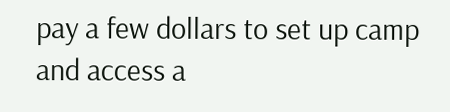pay a few dollars to set up camp and access a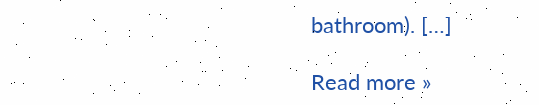bathroom). […]

Read more »